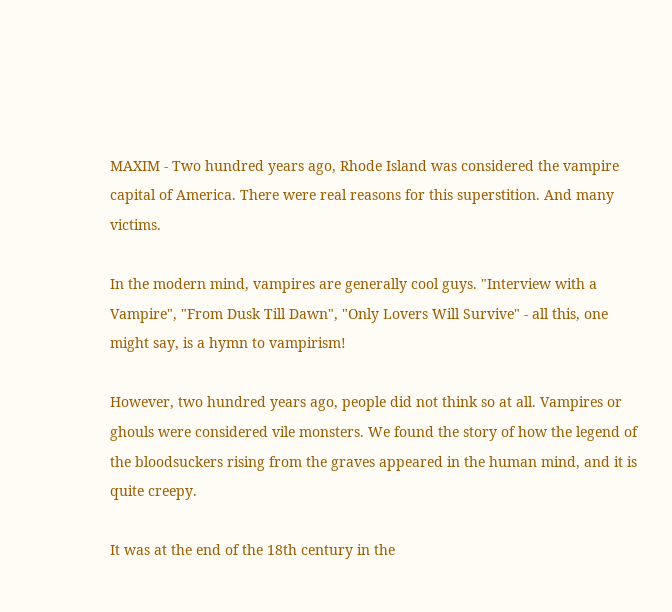MAXIM - Two hundred years ago, Rhode Island was considered the vampire capital of America. There were real reasons for this superstition. And many victims.

In the modern mind, vampires are generally cool guys. "Interview with a Vampire", "From Dusk Till Dawn", "Only Lovers Will Survive" - all this, one might say, is a hymn to vampirism!

However, two hundred years ago, people did not think so at all. Vampires or ghouls were considered vile monsters. We found the story of how the legend of the bloodsuckers rising from the graves appeared in the human mind, and it is quite creepy.

It was at the end of the 18th century in the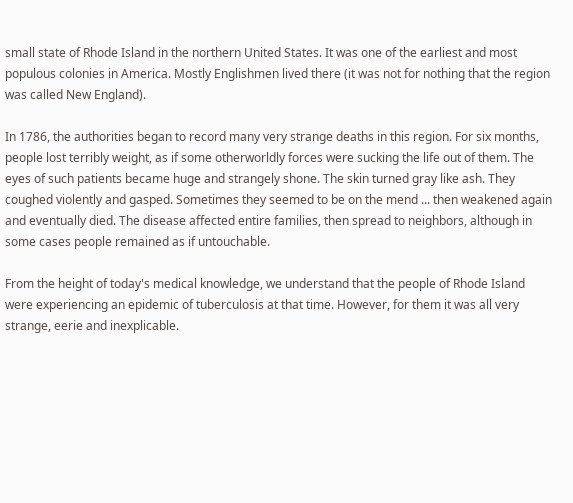small state of Rhode Island in the northern United States. It was one of the earliest and most populous colonies in America. Mostly Englishmen lived there (it was not for nothing that the region was called New England).

In 1786, the authorities began to record many very strange deaths in this region. For six months, people lost terribly weight, as if some otherworldly forces were sucking the life out of them. The eyes of such patients became huge and strangely shone. The skin turned gray like ash. They coughed violently and gasped. Sometimes they seemed to be on the mend ... then weakened again and eventually died. The disease affected entire families, then spread to neighbors, although in some cases people remained as if untouchable.

From the height of today's medical knowledge, we understand that the people of Rhode Island were experiencing an epidemic of tuberculosis at that time. However, for them it was all very strange, eerie and inexplicable.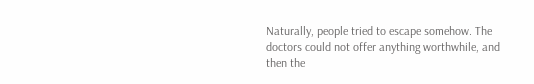Naturally, people tried to escape somehow. The doctors could not offer anything worthwhile, and then the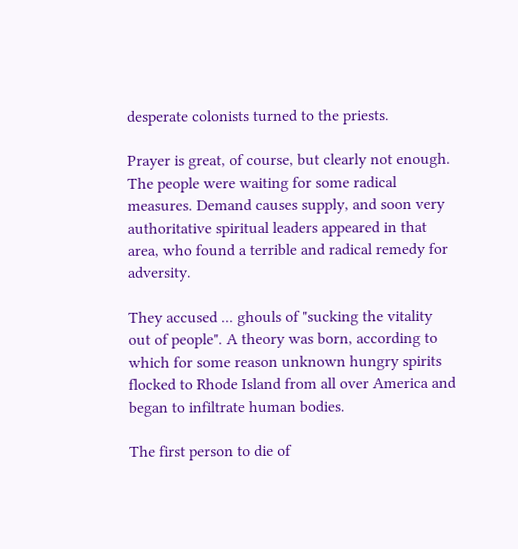desperate colonists turned to the priests.

Prayer is great, of course, but clearly not enough. The people were waiting for some radical measures. Demand causes supply, and soon very authoritative spiritual leaders appeared in that area, who found a terrible and radical remedy for adversity.

They accused ... ghouls of "sucking the vitality out of people". A theory was born, according to which for some reason unknown hungry spirits flocked to Rhode Island from all over America and began to infiltrate human bodies.

The first person to die of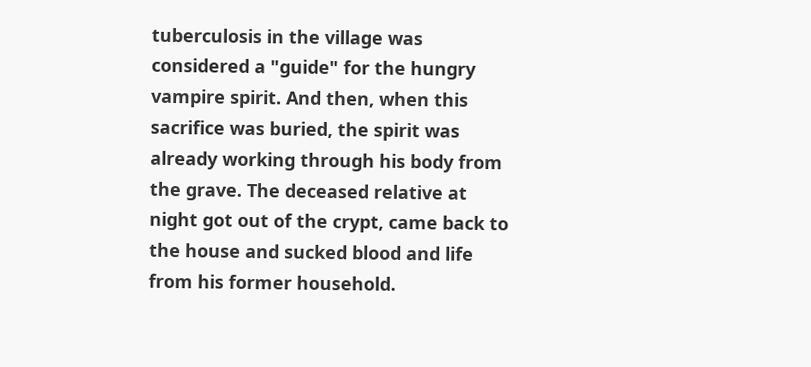tuberculosis in the village was considered a "guide" for the hungry vampire spirit. And then, when this sacrifice was buried, the spirit was already working through his body from the grave. The deceased relative at night got out of the crypt, came back to the house and sucked blood and life from his former household.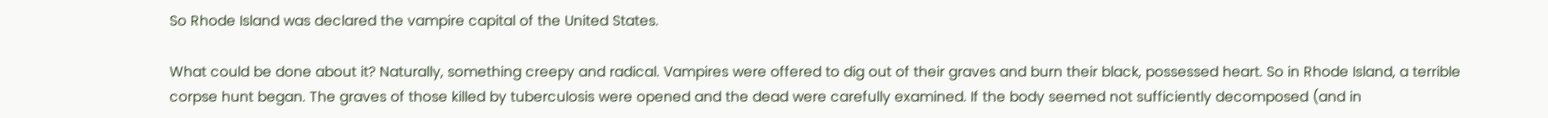So Rhode Island was declared the vampire capital of the United States.

What could be done about it? Naturally, something creepy and radical. Vampires were offered to dig out of their graves and burn their black, possessed heart. So in Rhode Island, a terrible corpse hunt began. The graves of those killed by tuberculosis were opened and the dead were carefully examined. If the body seemed not sufficiently decomposed (and in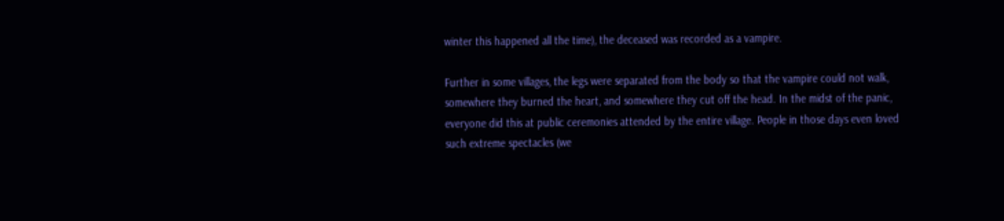winter this happened all the time), the deceased was recorded as a vampire.

Further in some villages, the legs were separated from the body so that the vampire could not walk, somewhere they burned the heart, and somewhere they cut off the head. In the midst of the panic, everyone did this at public ceremonies attended by the entire village. People in those days even loved such extreme spectacles (we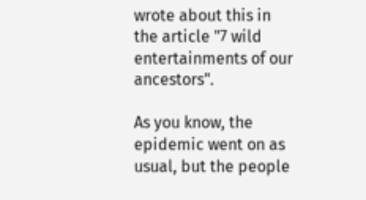wrote about this in the article "7 wild entertainments of our ancestors".

As you know, the epidemic went on as usual, but the people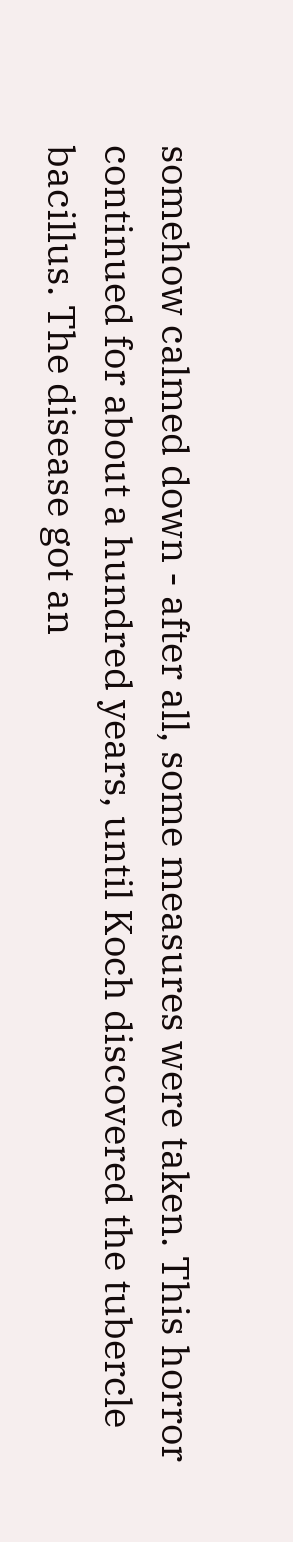somehow calmed down - after all, some measures were taken. This horror continued for about a hundred years, until Koch discovered the tubercle bacillus. The disease got an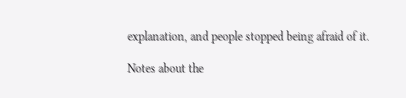explanation, and people stopped being afraid of it.

Notes about the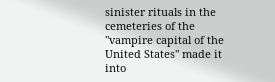sinister rituals in the cemeteries of the "vampire capital of the United States" made it into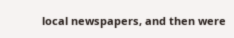local newspapers, and then were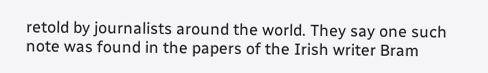retold by journalists around the world. They say one such note was found in the papers of the Irish writer Bram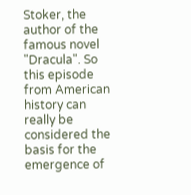Stoker, the author of the famous novel "Dracula". So this episode from American history can really be considered the basis for the emergence of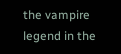the vampire legend in the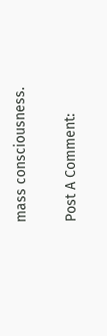mass consciousness.

Post A Comment: